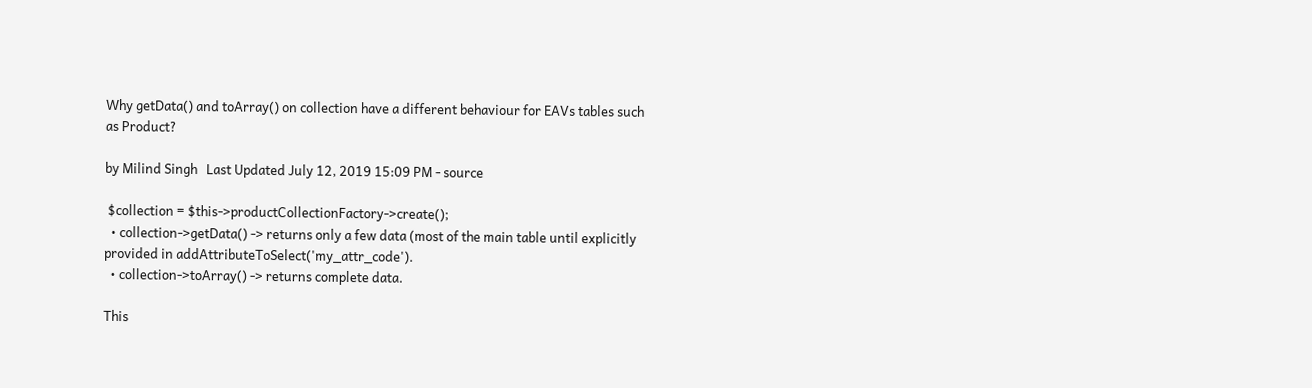Why getData() and toArray() on collection have a different behaviour for EAVs tables such as Product?

by Milind Singh   Last Updated July 12, 2019 15:09 PM - source

 $collection = $this->productCollectionFactory->create();
  • collection->getData() -> returns only a few data (most of the main table until explicitly provided in addAttributeToSelect('my_attr_code').
  • collection->toArray() -> returns complete data.

This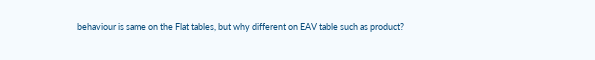behaviour is same on the Flat tables, but why different on EAV table such as product?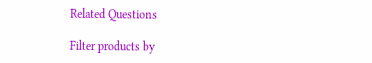Related Questions

Filter products by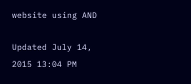website using AND

Updated July 14, 2015 13:04 PM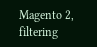Magento 2, filtering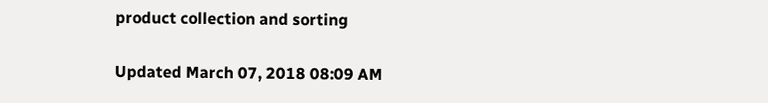product collection and sorting

Updated March 07, 2018 08:09 AM